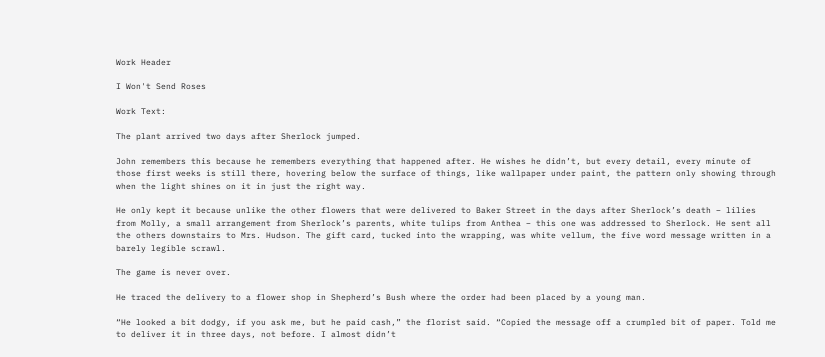Work Header

I Won't Send Roses

Work Text:

The plant arrived two days after Sherlock jumped.

John remembers this because he remembers everything that happened after. He wishes he didn’t, but every detail, every minute of those first weeks is still there, hovering below the surface of things, like wallpaper under paint, the pattern only showing through when the light shines on it in just the right way.

He only kept it because unlike the other flowers that were delivered to Baker Street in the days after Sherlock’s death – lilies from Molly, a small arrangement from Sherlock’s parents, white tulips from Anthea – this one was addressed to Sherlock. He sent all the others downstairs to Mrs. Hudson. The gift card, tucked into the wrapping, was white vellum, the five word message written in a barely legible scrawl.

The game is never over.

He traced the delivery to a flower shop in Shepherd’s Bush where the order had been placed by a young man.

“He looked a bit dodgy, if you ask me, but he paid cash,” the florist said. “Copied the message off a crumpled bit of paper. Told me to deliver it in three days, not before. I almost didn’t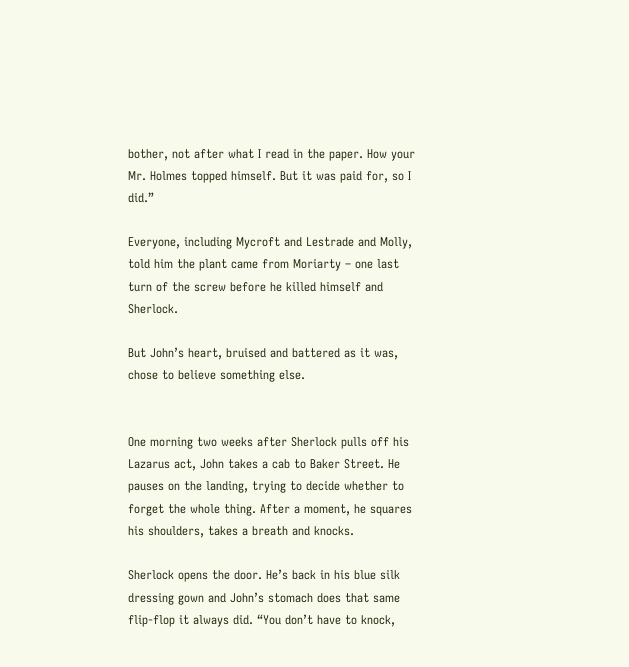bother, not after what I read in the paper. How your Mr. Holmes topped himself. But it was paid for, so I did.”

Everyone, including Mycroft and Lestrade and Molly, told him the plant came from Moriarty – one last turn of the screw before he killed himself and Sherlock.

But John’s heart, bruised and battered as it was, chose to believe something else.


One morning two weeks after Sherlock pulls off his Lazarus act, John takes a cab to Baker Street. He pauses on the landing, trying to decide whether to forget the whole thing. After a moment, he squares his shoulders, takes a breath and knocks.

Sherlock opens the door. He’s back in his blue silk dressing gown and John’s stomach does that same flip-flop it always did. “You don’t have to knock,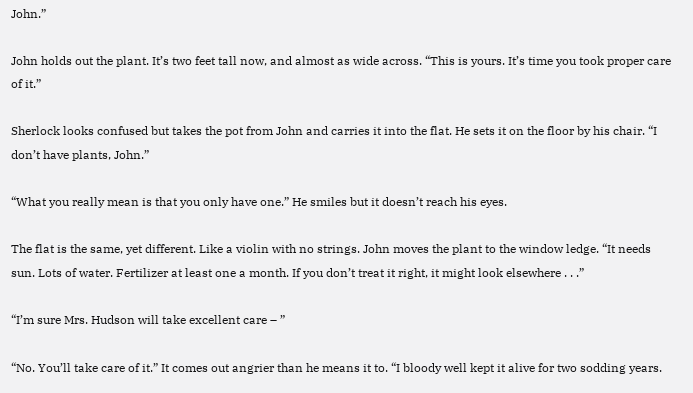John.”

John holds out the plant. It’s two feet tall now, and almost as wide across. “This is yours. It’s time you took proper care of it.”

Sherlock looks confused but takes the pot from John and carries it into the flat. He sets it on the floor by his chair. “I don’t have plants, John.”

“What you really mean is that you only have one.” He smiles but it doesn’t reach his eyes.

The flat is the same, yet different. Like a violin with no strings. John moves the plant to the window ledge. “It needs sun. Lots of water. Fertilizer at least one a month. If you don’t treat it right, it might look elsewhere . . .”

“I’m sure Mrs. Hudson will take excellent care – ”

“No. You’ll take care of it.” It comes out angrier than he means it to. “I bloody well kept it alive for two sodding years.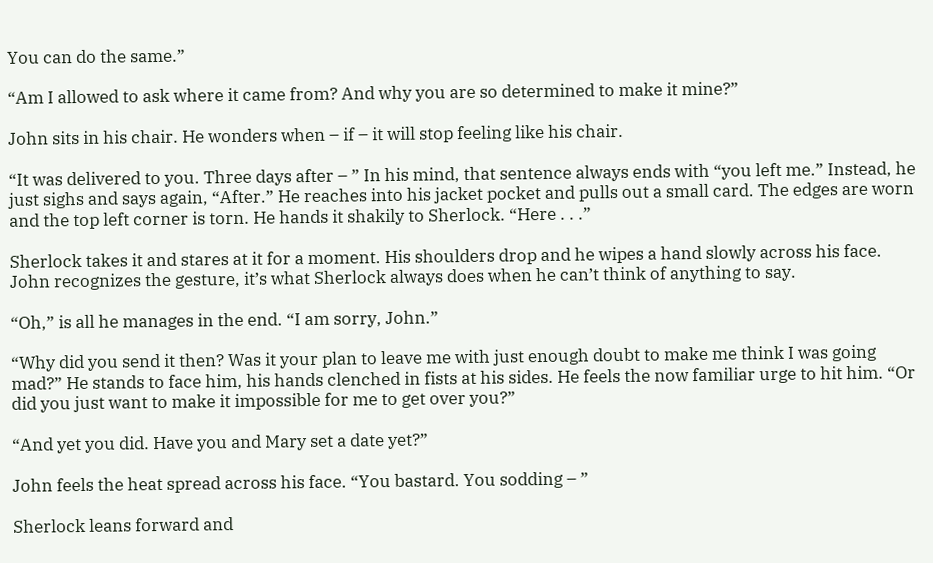You can do the same.”

“Am I allowed to ask where it came from? And why you are so determined to make it mine?”

John sits in his chair. He wonders when – if – it will stop feeling like his chair.

“It was delivered to you. Three days after – ” In his mind, that sentence always ends with “you left me.” Instead, he just sighs and says again, “After.” He reaches into his jacket pocket and pulls out a small card. The edges are worn and the top left corner is torn. He hands it shakily to Sherlock. “Here . . .”

Sherlock takes it and stares at it for a moment. His shoulders drop and he wipes a hand slowly across his face. John recognizes the gesture, it’s what Sherlock always does when he can’t think of anything to say.

“Oh,” is all he manages in the end. “I am sorry, John.”

“Why did you send it then? Was it your plan to leave me with just enough doubt to make me think I was going mad?” He stands to face him, his hands clenched in fists at his sides. He feels the now familiar urge to hit him. “Or did you just want to make it impossible for me to get over you?”

“And yet you did. Have you and Mary set a date yet?”

John feels the heat spread across his face. “You bastard. You sodding – ”

Sherlock leans forward and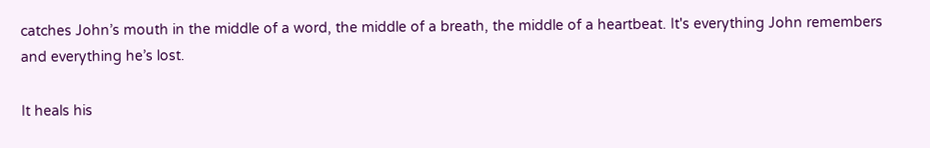catches John’s mouth in the middle of a word, the middle of a breath, the middle of a heartbeat. It's everything John remembers and everything he’s lost.

It heals his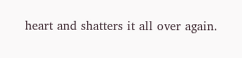heart and shatters it all over again.